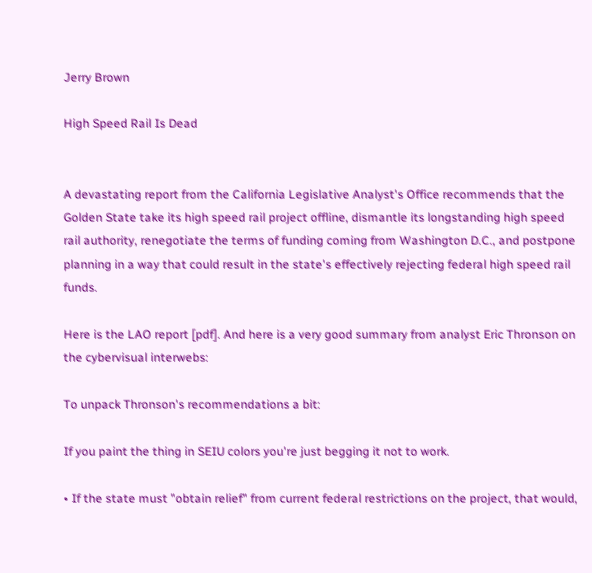Jerry Brown

High Speed Rail Is Dead


A devastating report from the California Legislative Analyst's Office recommends that the Golden State take its high speed rail project offline, dismantle its longstanding high speed rail authority, renegotiate the terms of funding coming from Washington D.C., and postpone planning in a way that could result in the state's effectively rejecting federal high speed rail funds.

Here is the LAO report [pdf]. And here is a very good summary from analyst Eric Thronson on the cybervisual interwebs:

To unpack Thronson's recommendations a bit:

If you paint the thing in SEIU colors you're just begging it not to work.

• If the state must "obtain relief" from current federal restrictions on the project, that would,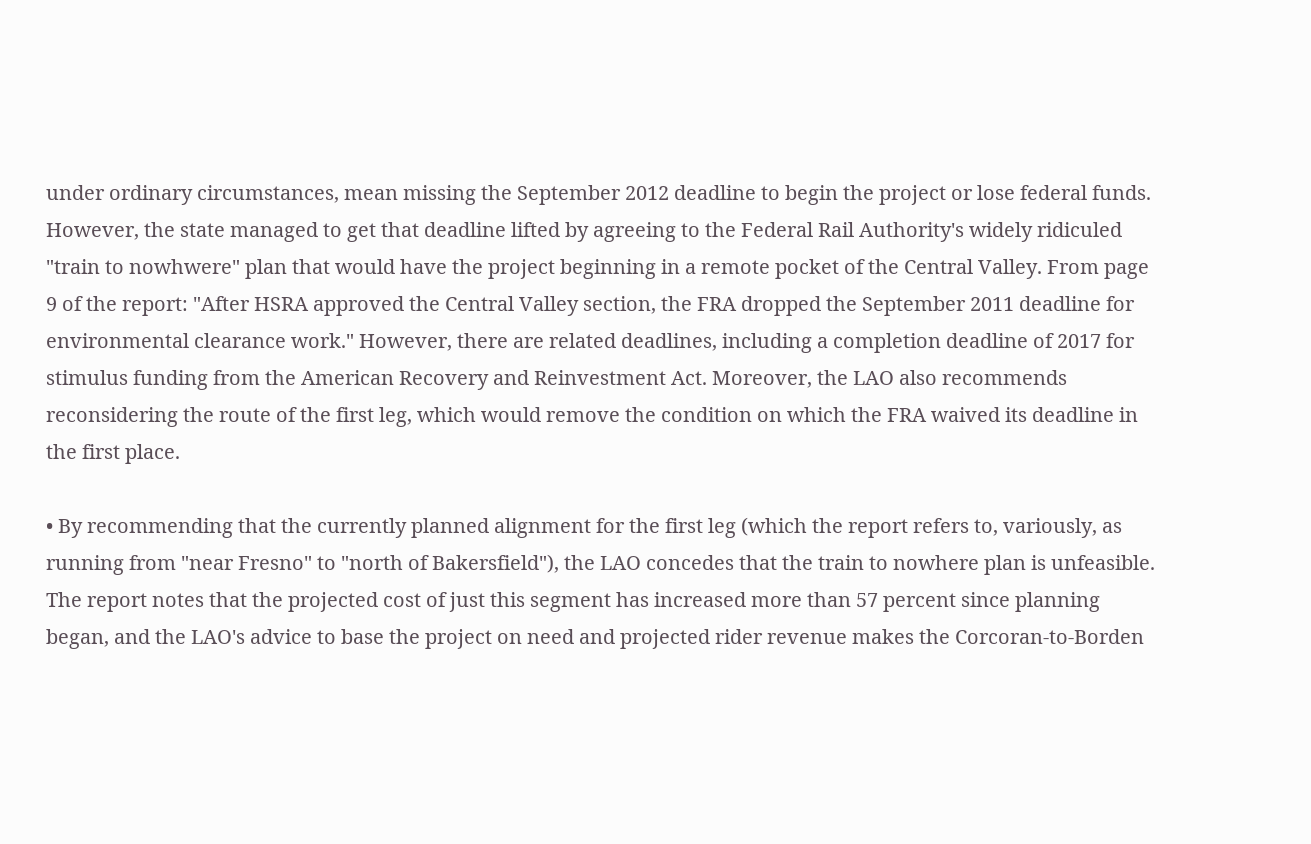under ordinary circumstances, mean missing the September 2012 deadline to begin the project or lose federal funds. However, the state managed to get that deadline lifted by agreeing to the Federal Rail Authority's widely ridiculed "train to nowhwere" plan that would have the project beginning in a remote pocket of the Central Valley. From page 9 of the report: "After HSRA approved the Central Valley section, the FRA dropped the September 2011 deadline for environmental clearance work." However, there are related deadlines, including a completion deadline of 2017 for stimulus funding from the American Recovery and Reinvestment Act. Moreover, the LAO also recommends reconsidering the route of the first leg, which would remove the condition on which the FRA waived its deadline in the first place.

• By recommending that the currently planned alignment for the first leg (which the report refers to, variously, as running from "near Fresno" to "north of Bakersfield"), the LAO concedes that the train to nowhere plan is unfeasible. The report notes that the projected cost of just this segment has increased more than 57 percent since planning began, and the LAO's advice to base the project on need and projected rider revenue makes the Corcoran-to-Borden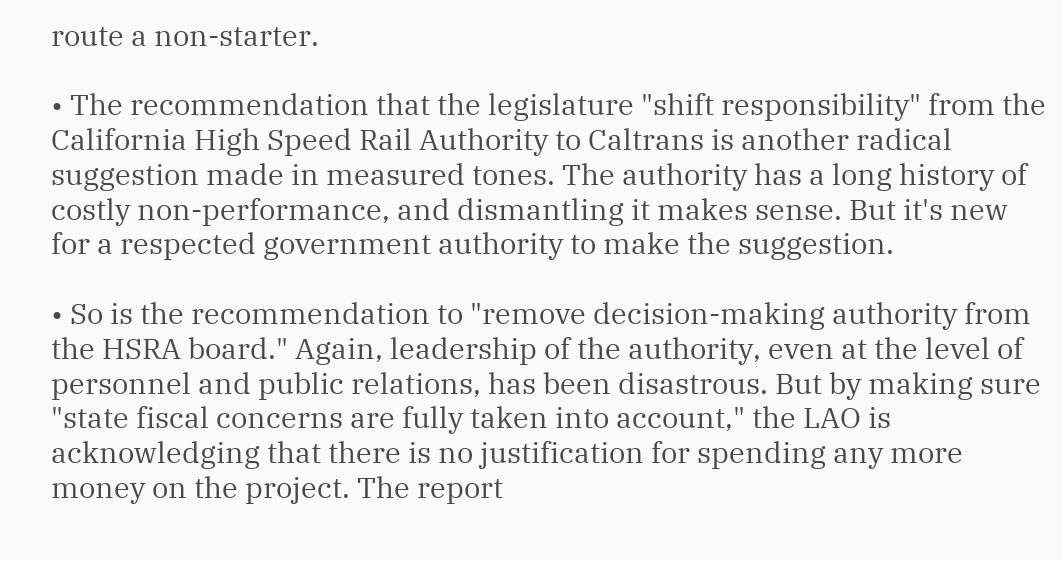route a non-starter.

• The recommendation that the legislature "shift responsibility" from the California High Speed Rail Authority to Caltrans is another radical suggestion made in measured tones. The authority has a long history of costly non-performance, and dismantling it makes sense. But it's new for a respected government authority to make the suggestion.

• So is the recommendation to "remove decision-making authority from the HSRA board." Again, leadership of the authority, even at the level of personnel and public relations, has been disastrous. But by making sure "state fiscal concerns are fully taken into account," the LAO is acknowledging that there is no justification for spending any more money on the project. The report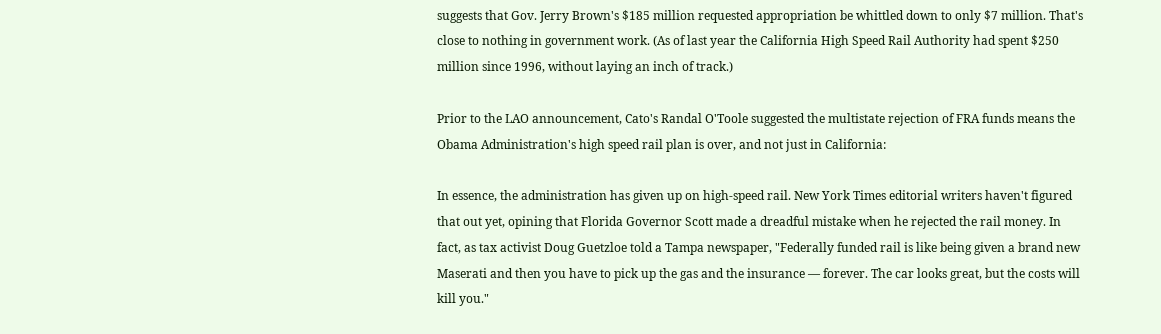suggests that Gov. Jerry Brown's $185 million requested appropriation be whittled down to only $7 million. That's close to nothing in government work. (As of last year the California High Speed Rail Authority had spent $250 million since 1996, without laying an inch of track.)

Prior to the LAO announcement, Cato's Randal O'Toole suggested the multistate rejection of FRA funds means the Obama Administration's high speed rail plan is over, and not just in California:

In essence, the administration has given up on high-speed rail. New York Times editorial writers haven't figured that out yet, opining that Florida Governor Scott made a dreadful mistake when he rejected the rail money. In fact, as tax activist Doug Guetzloe told a Tampa newspaper, "Federally funded rail is like being given a brand new Maserati and then you have to pick up the gas and the insurance — forever. The car looks great, but the costs will kill you."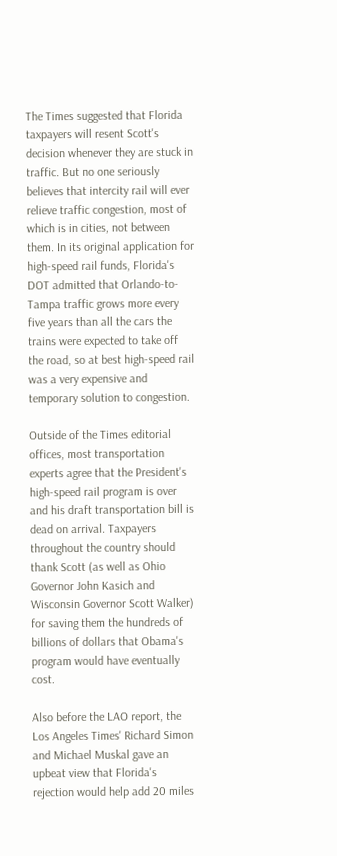The Times suggested that Florida taxpayers will resent Scott's decision whenever they are stuck in traffic. But no one seriously believes that intercity rail will ever relieve traffic congestion, most of which is in cities, not between them. In its original application for high-speed rail funds, Florida's DOT admitted that Orlando-to-Tampa traffic grows more every five years than all the cars the trains were expected to take off the road, so at best high-speed rail was a very expensive and temporary solution to congestion.

Outside of the Times editorial offices, most transportation experts agree that the President's high-speed rail program is over and his draft transportation bill is dead on arrival. Taxpayers throughout the country should thank Scott (as well as Ohio Governor John Kasich and Wisconsin Governor Scott Walker) for saving them the hundreds of billions of dollars that Obama's program would have eventually cost.

Also before the LAO report, the Los Angeles Times' Richard Simon and Michael Muskal gave an upbeat view that Florida's rejection would help add 20 miles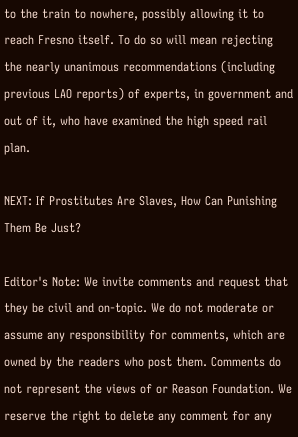to the train to nowhere, possibly allowing it to reach Fresno itself. To do so will mean rejecting the nearly unanimous recommendations (including previous LAO reports) of experts, in government and out of it, who have examined the high speed rail plan.

NEXT: If Prostitutes Are Slaves, How Can Punishing Them Be Just?

Editor's Note: We invite comments and request that they be civil and on-topic. We do not moderate or assume any responsibility for comments, which are owned by the readers who post them. Comments do not represent the views of or Reason Foundation. We reserve the right to delete any comment for any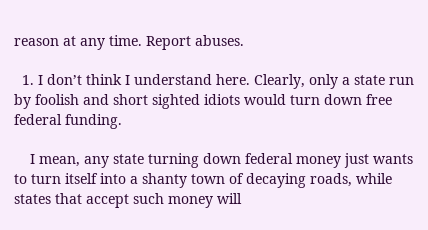reason at any time. Report abuses.

  1. I don’t think I understand here. Clearly, only a state run by foolish and short sighted idiots would turn down free federal funding.

    I mean, any state turning down federal money just wants to turn itself into a shanty town of decaying roads, while states that accept such money will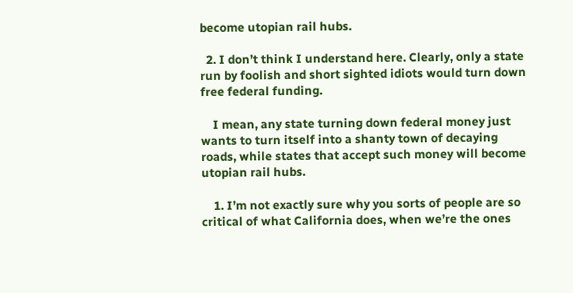become utopian rail hubs.

  2. I don’t think I understand here. Clearly, only a state run by foolish and short sighted idiots would turn down free federal funding.

    I mean, any state turning down federal money just wants to turn itself into a shanty town of decaying roads, while states that accept such money will become utopian rail hubs.

    1. I’m not exactly sure why you sorts of people are so critical of what California does, when we’re the ones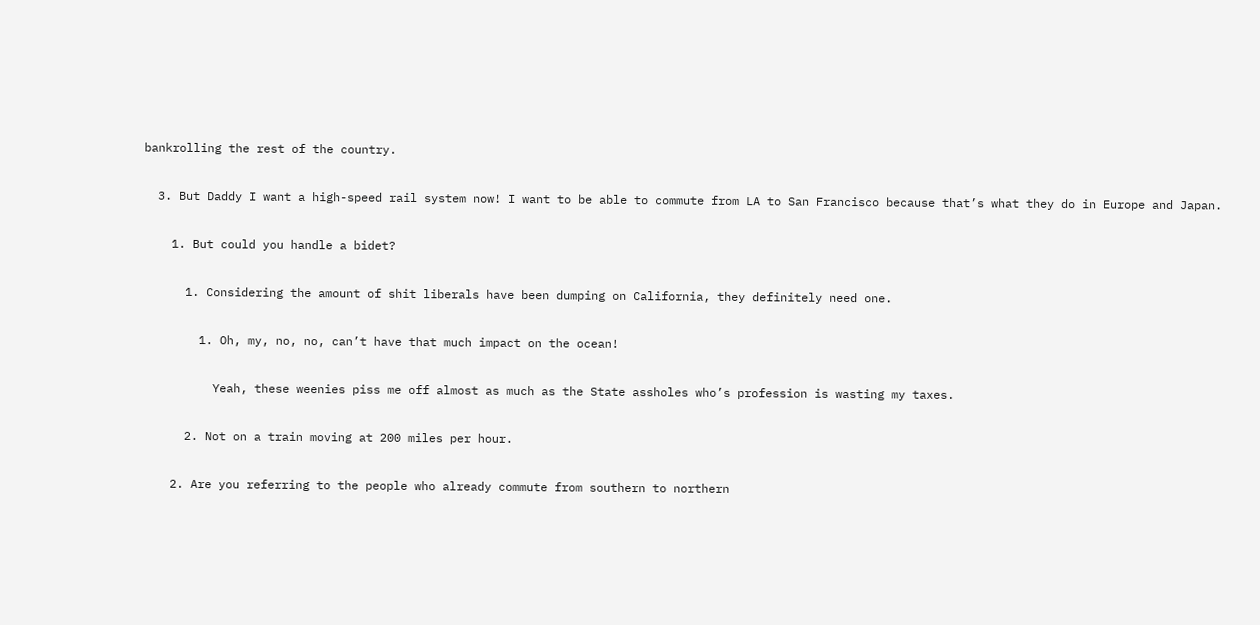bankrolling the rest of the country.

  3. But Daddy I want a high-speed rail system now! I want to be able to commute from LA to San Francisco because that’s what they do in Europe and Japan.

    1. But could you handle a bidet?

      1. Considering the amount of shit liberals have been dumping on California, they definitely need one.

        1. Oh, my, no, no, can’t have that much impact on the ocean!

          Yeah, these weenies piss me off almost as much as the State assholes who’s profession is wasting my taxes.

      2. Not on a train moving at 200 miles per hour.

    2. Are you referring to the people who already commute from southern to northern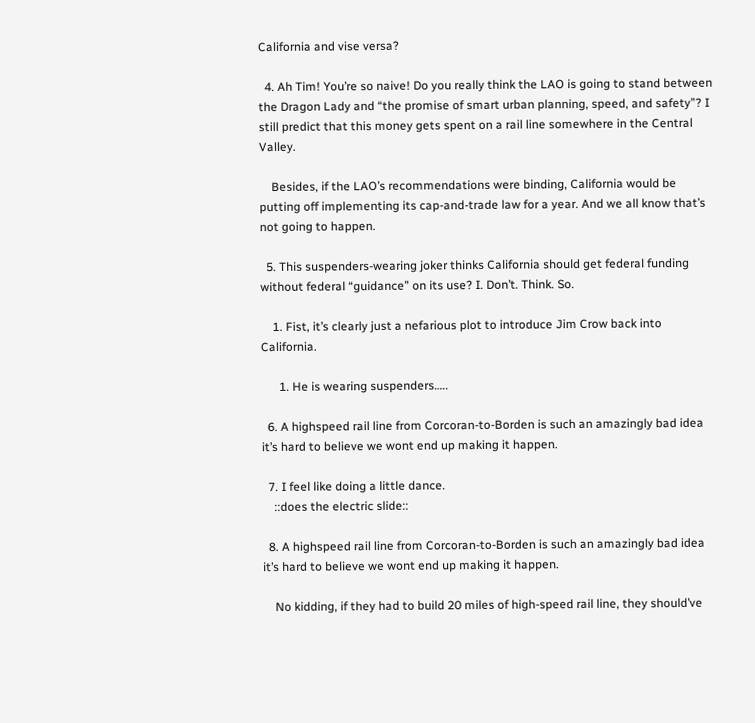California and vise versa?

  4. Ah Tim! You’re so naive! Do you really think the LAO is going to stand between the Dragon Lady and “the promise of smart urban planning, speed, and safety”? I still predict that this money gets spent on a rail line somewhere in the Central Valley.

    Besides, if the LAO’s recommendations were binding, California would be putting off implementing its cap-and-trade law for a year. And we all know that’s not going to happen.

  5. This suspenders-wearing joker thinks California should get federal funding without federal “guidance” on its use? I. Don’t. Think. So.

    1. Fist, it’s clearly just a nefarious plot to introduce Jim Crow back into California.

      1. He is wearing suspenders…..

  6. A highspeed rail line from Corcoran-to-Borden is such an amazingly bad idea it’s hard to believe we wont end up making it happen.

  7. I feel like doing a little dance.
    ::does the electric slide::

  8. A highspeed rail line from Corcoran-to-Borden is such an amazingly bad idea it’s hard to believe we wont end up making it happen.

    No kidding, if they had to build 20 miles of high-speed rail line, they should’ve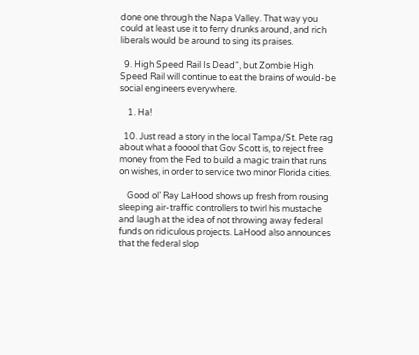done one through the Napa Valley. That way you could at least use it to ferry drunks around, and rich liberals would be around to sing its praises.

  9. High Speed Rail Is Dead“, but Zombie High Speed Rail will continue to eat the brains of would-be social engineers everywhere.

    1. Ha!

  10. Just read a story in the local Tampa/St. Pete rag about what a fooool that Gov Scott is, to reject free money from the Fed to build a magic train that runs on wishes, in order to service two minor Florida cities.

    Good ol’ Ray LaHood shows up fresh from rousing sleeping air-traffic controllers to twirl his mustache and laugh at the idea of not throwing away federal funds on ridiculous projects. LaHood also announces that the federal slop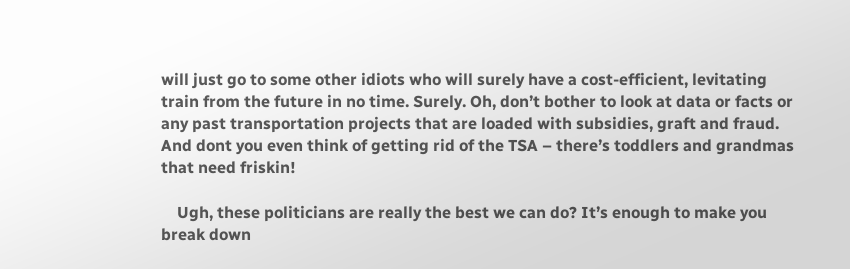will just go to some other idiots who will surely have a cost-efficient, levitating train from the future in no time. Surely. Oh, don’t bother to look at data or facts or any past transportation projects that are loaded with subsidies, graft and fraud. And dont you even think of getting rid of the TSA – there’s toddlers and grandmas that need friskin!

    Ugh, these politicians are really the best we can do? It’s enough to make you break down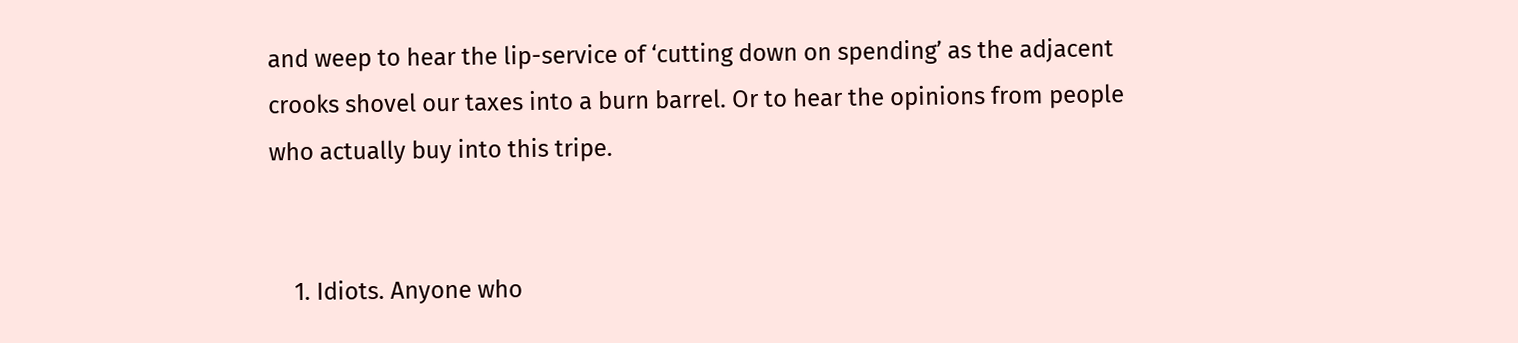and weep to hear the lip-service of ‘cutting down on spending’ as the adjacent crooks shovel our taxes into a burn barrel. Or to hear the opinions from people who actually buy into this tripe.


    1. Idiots. Anyone who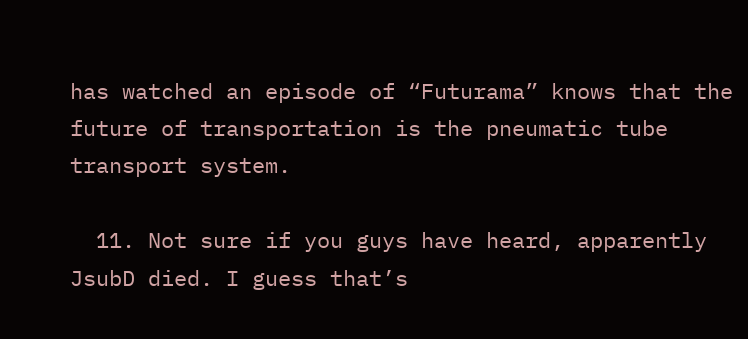has watched an episode of “Futurama” knows that the future of transportation is the pneumatic tube transport system.

  11. Not sure if you guys have heard, apparently JsubD died. I guess that’s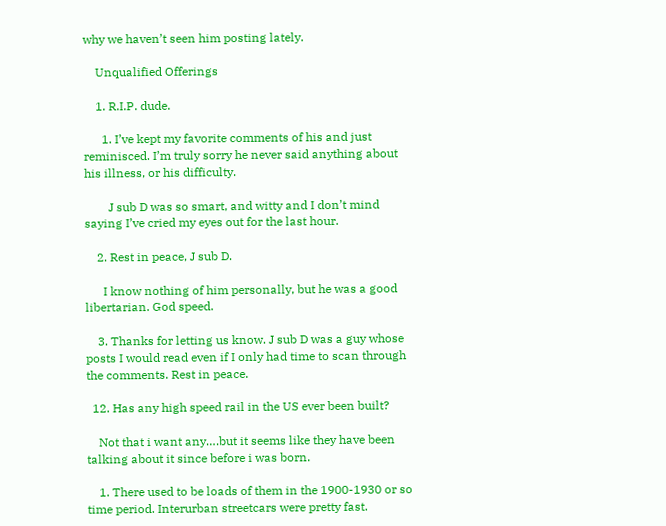why we haven’t seen him posting lately.

    Unqualified Offerings

    1. R.I.P. dude.

      1. I’ve kept my favorite comments of his and just reminisced. I’m truly sorry he never said anything about his illness, or his difficulty.

        J sub D was so smart, and witty and I don’t mind saying I’ve cried my eyes out for the last hour.

    2. Rest in peace, J sub D.

      I know nothing of him personally, but he was a good libertarian. God speed.

    3. Thanks for letting us know. J sub D was a guy whose posts I would read even if I only had time to scan through the comments. Rest in peace.

  12. Has any high speed rail in the US ever been built?

    Not that i want any….but it seems like they have been talking about it since before i was born.

    1. There used to be loads of them in the 1900-1930 or so time period. Interurban streetcars were pretty fast.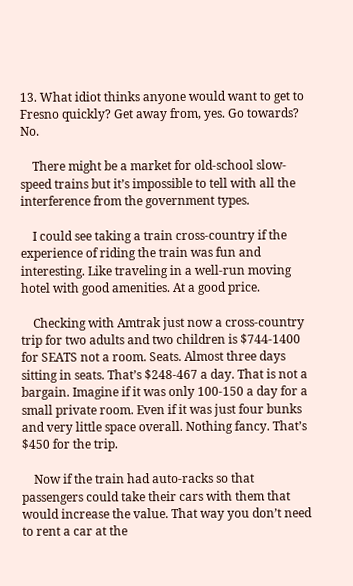13. What idiot thinks anyone would want to get to Fresno quickly? Get away from, yes. Go towards? No.

    There might be a market for old-school slow-speed trains but it’s impossible to tell with all the interference from the government types.

    I could see taking a train cross-country if the experience of riding the train was fun and interesting. Like traveling in a well-run moving hotel with good amenities. At a good price.

    Checking with Amtrak just now a cross-country trip for two adults and two children is $744-1400 for SEATS not a room. Seats. Almost three days sitting in seats. That’s $248-467 a day. That is not a bargain. Imagine if it was only 100-150 a day for a small private room. Even if it was just four bunks and very little space overall. Nothing fancy. That’s $450 for the trip.

    Now if the train had auto-racks so that passengers could take their cars with them that would increase the value. That way you don’t need to rent a car at the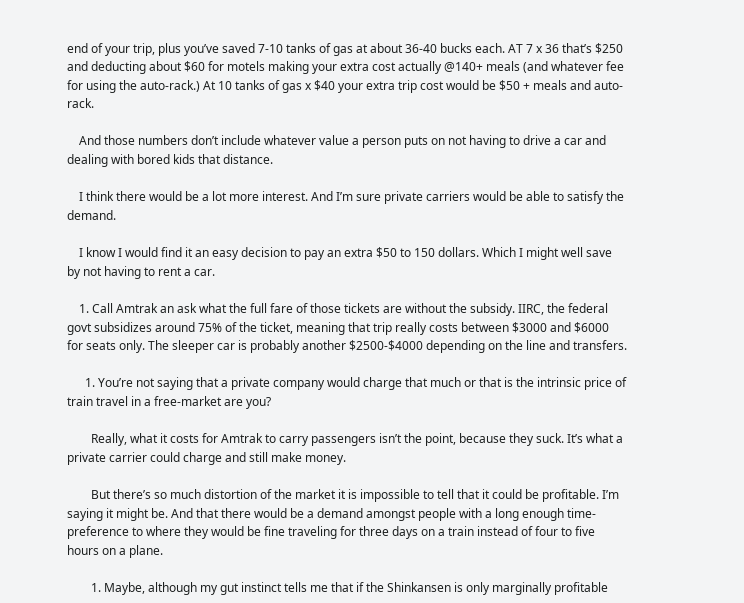end of your trip, plus you’ve saved 7-10 tanks of gas at about 36-40 bucks each. AT 7 x 36 that’s $250 and deducting about $60 for motels making your extra cost actually @140+ meals (and whatever fee for using the auto-rack.) At 10 tanks of gas x $40 your extra trip cost would be $50 + meals and auto-rack.

    And those numbers don’t include whatever value a person puts on not having to drive a car and dealing with bored kids that distance.

    I think there would be a lot more interest. And I’m sure private carriers would be able to satisfy the demand.

    I know I would find it an easy decision to pay an extra $50 to 150 dollars. Which I might well save by not having to rent a car.

    1. Call Amtrak an ask what the full fare of those tickets are without the subsidy. IIRC, the federal govt subsidizes around 75% of the ticket, meaning that trip really costs between $3000 and $6000 for seats only. The sleeper car is probably another $2500-$4000 depending on the line and transfers.

      1. You’re not saying that a private company would charge that much or that is the intrinsic price of train travel in a free-market are you?

        Really, what it costs for Amtrak to carry passengers isn’t the point, because they suck. It’s what a private carrier could charge and still make money.

        But there’s so much distortion of the market it is impossible to tell that it could be profitable. I’m saying it might be. And that there would be a demand amongst people with a long enough time-preference to where they would be fine traveling for three days on a train instead of four to five hours on a plane.

        1. Maybe, although my gut instinct tells me that if the Shinkansen is only marginally profitable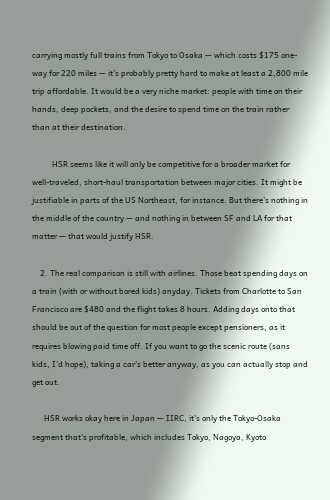carrying mostly full trains from Tokyo to Osaka — which costs $175 one-way for 220 miles — it’s probably pretty hard to make at least a 2,800 mile trip affordable. It would be a very niche market: people with time on their hands, deep pockets, and the desire to spend time on the train rather than at their destination.

          HSR seems like it will only be competitive for a broader market for well-traveled, short-haul transportation between major cities. It might be justifiable in parts of the US Northeast, for instance. But there’s nothing in the middle of the country — and nothing in between SF and LA for that matter — that would justify HSR.

    2. The real comparison is still with airlines. Those beat spending days on a train (with or without bored kids) anyday. Tickets from Charlotte to San Francisco are $480 and the flight takes 8 hours. Adding days onto that should be out of the question for most people except pensioners, as it requires blowing paid time off. If you want to go the scenic route (sans kids, I’d hope), taking a car’s better anyway, as you can actually stop and get out.

      HSR works okay here in Japan — IIRC, it’s only the Tokyo-Osaka segment that’s profitable, which includes Tokyo, Nagoya, Kyoto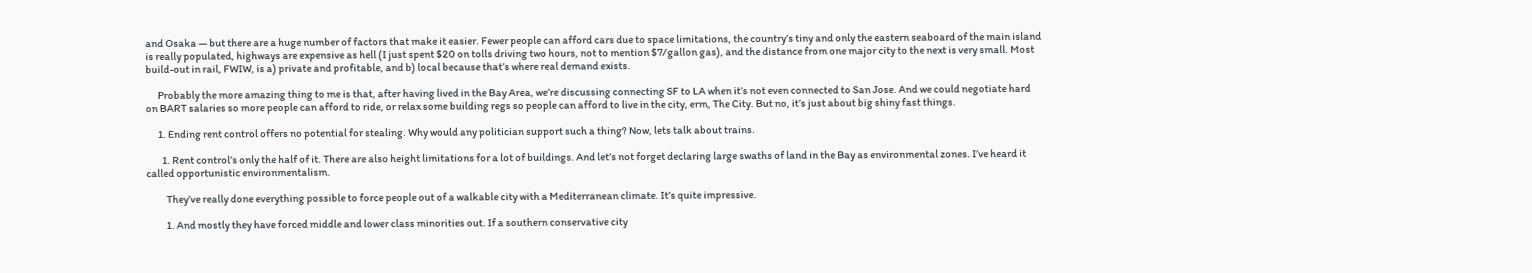and Osaka — but there are a huge number of factors that make it easier. Fewer people can afford cars due to space limitations, the country’s tiny and only the eastern seaboard of the main island is really populated, highways are expensive as hell (I just spent $20 on tolls driving two hours, not to mention $7/gallon gas), and the distance from one major city to the next is very small. Most build-out in rail, FWIW, is a) private and profitable, and b) local because that’s where real demand exists.

      Probably the more amazing thing to me is that, after having lived in the Bay Area, we’re discussing connecting SF to LA when it’s not even connected to San Jose. And we could negotiate hard on BART salaries so more people can afford to ride, or relax some building regs so people can afford to live in the city, erm, The City. But no, it’s just about big shiny fast things.

      1. Ending rent control offers no potential for stealing. Why would any politician support such a thing? Now, lets talk about trains.

        1. Rent control’s only the half of it. There are also height limitations for a lot of buildings. And let’s not forget declaring large swaths of land in the Bay as environmental zones. I’ve heard it called opportunistic environmentalism.

          They’ve really done everything possible to force people out of a walkable city with a Mediterranean climate. It’s quite impressive.

          1. And mostly they have forced middle and lower class minorities out. If a southern conservative city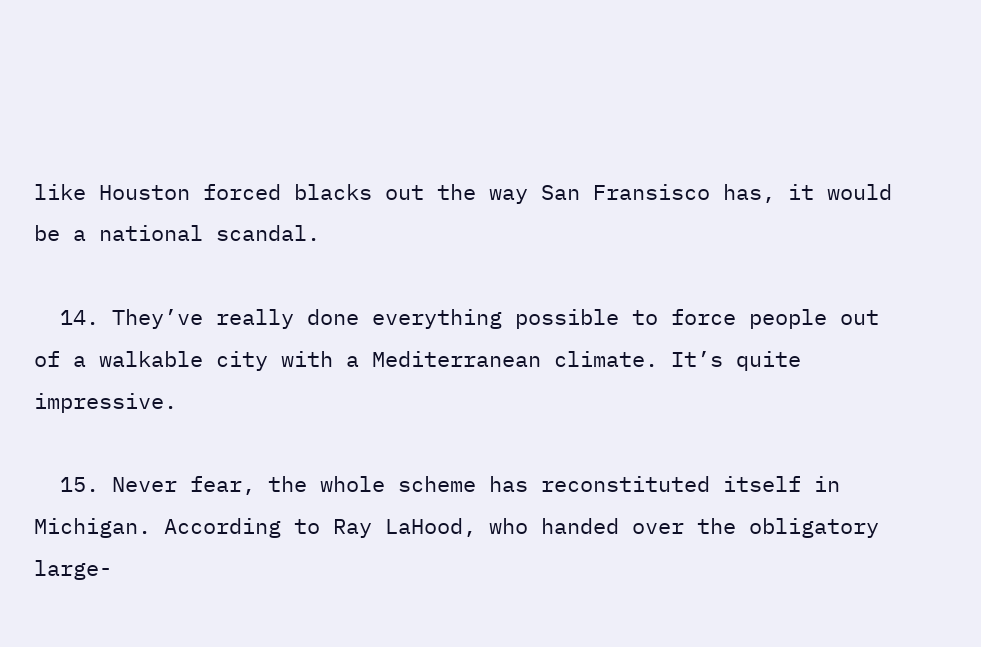like Houston forced blacks out the way San Fransisco has, it would be a national scandal.

  14. They’ve really done everything possible to force people out of a walkable city with a Mediterranean climate. It’s quite impressive.

  15. Never fear, the whole scheme has reconstituted itself in Michigan. According to Ray LaHood, who handed over the obligatory large-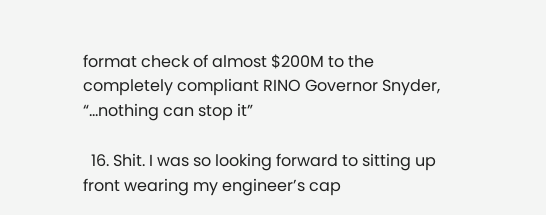format check of almost $200M to the completely compliant RINO Governor Snyder, “…nothing can stop it”

  16. Shit. I was so looking forward to sitting up front wearing my engineer’s cap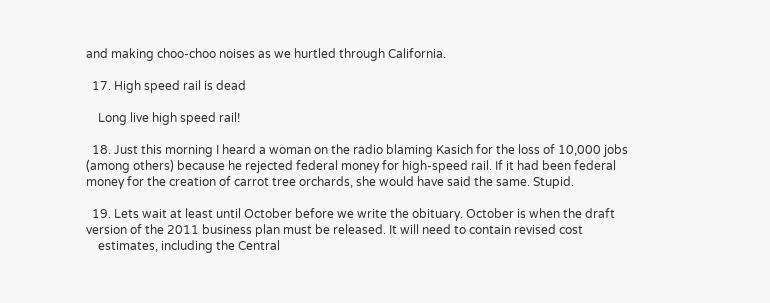and making choo-choo noises as we hurtled through California.

  17. High speed rail is dead

    Long live high speed rail!

  18. Just this morning I heard a woman on the radio blaming Kasich for the loss of 10,000 jobs (among others) because he rejected federal money for high-speed rail. If it had been federal money for the creation of carrot tree orchards, she would have said the same. Stupid.

  19. Lets wait at least until October before we write the obituary. October is when the draft version of the 2011 business plan must be released. It will need to contain revised cost
    estimates, including the Central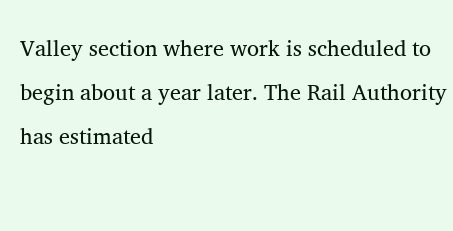Valley section where work is scheduled to begin about a year later. The Rail Authority has estimated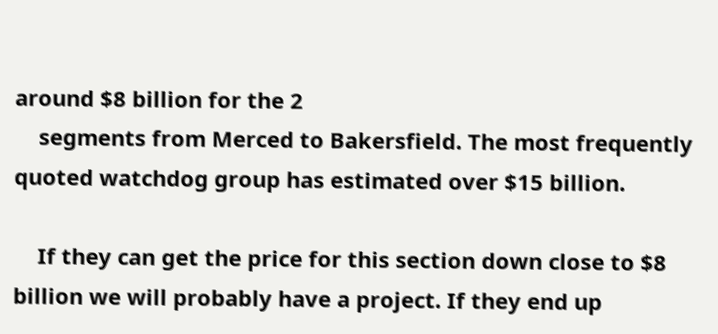around $8 billion for the 2
    segments from Merced to Bakersfield. The most frequently quoted watchdog group has estimated over $15 billion.

    If they can get the price for this section down close to $8 billion we will probably have a project. If they end up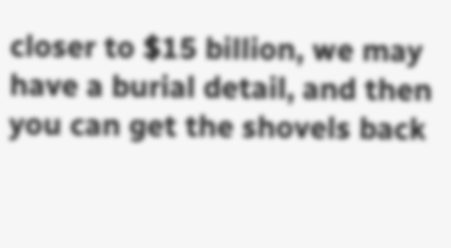closer to $15 billion, we may have a burial detail, and then you can get the shovels back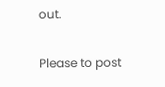out.

Please to post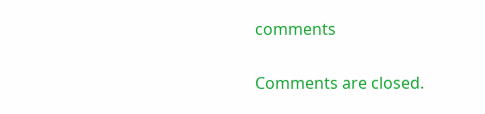comments

Comments are closed.